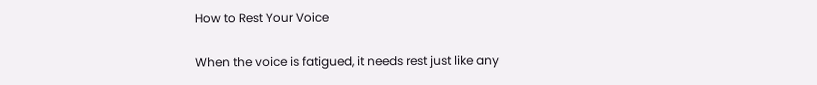How to Rest Your Voice

When the voice is fatigued, it needs rest just like any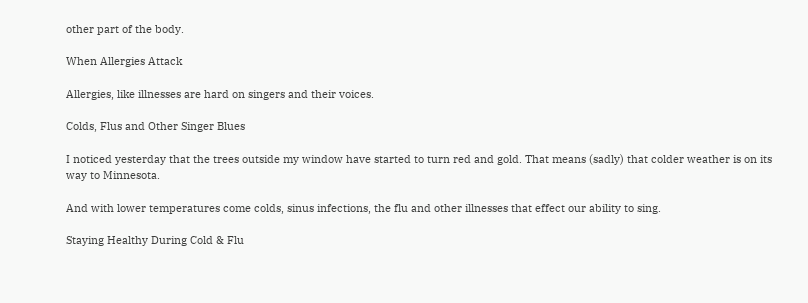other part of the body.

When Allergies Attack

Allergies, like illnesses are hard on singers and their voices.

Colds, Flus and Other Singer Blues

I noticed yesterday that the trees outside my window have started to turn red and gold. That means (sadly) that colder weather is on its way to Minnesota.

And with lower temperatures come colds, sinus infections, the flu and other illnesses that effect our ability to sing.

Staying Healthy During Cold & Flu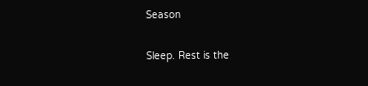Season

Sleep. Rest is the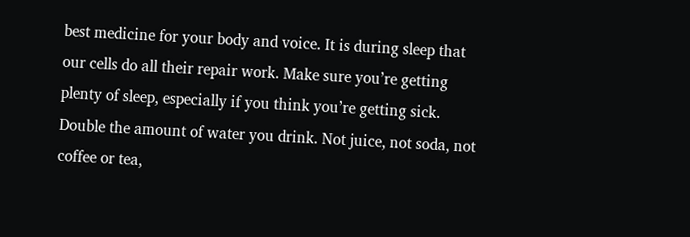best medicine for your body and voice. It is during sleep that our cells do all their repair work. Make sure you’re getting plenty of sleep, especially if you think you’re getting sick. Double the amount of water you drink. Not juice, not soda, not coffee or tea,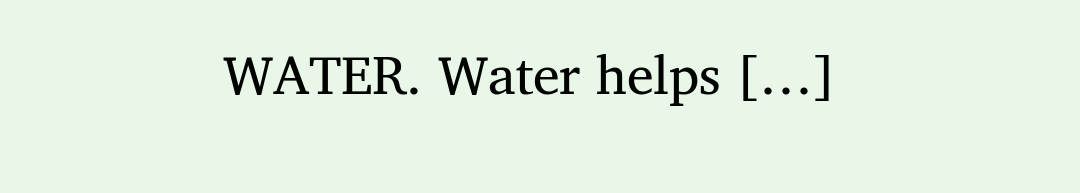WATER. Water helps […]